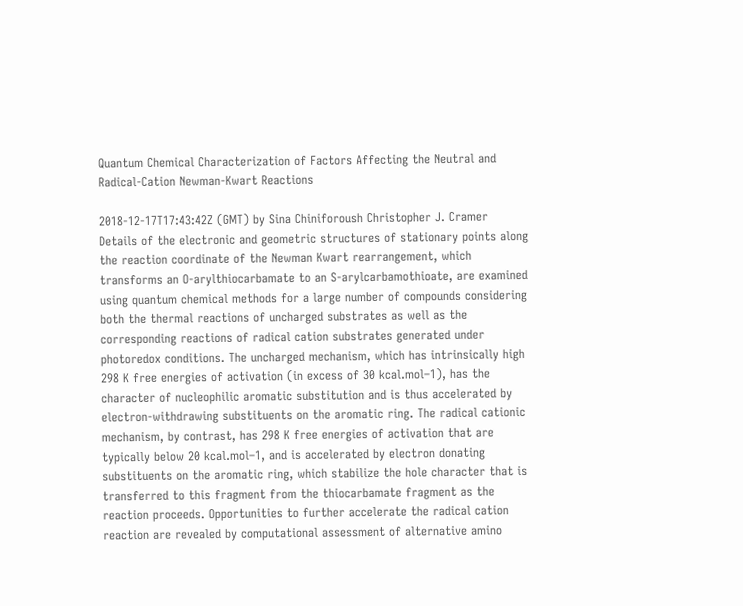Quantum Chemical Characterization of Factors Affecting the Neutral and Radical-Cation Newman-Kwart Reactions

2018-12-17T17:43:42Z (GMT) by Sina Chiniforoush Christopher J. Cramer
Details of the electronic and geometric structures of stationary points along the reaction coordinate of the Newman Kwart rearrangement, which transforms an O-arylthiocarbamate to an S-arylcarbamothioate, are examined using quantum chemical methods for a large number of compounds considering both the thermal reactions of uncharged substrates as well as the corresponding reactions of radical cation substrates generated under photoredox conditions. The uncharged mechanism, which has intrinsically high 298 K free energies of activation (in excess of 30 kcal.mol–1), has the character of nucleophilic aromatic substitution and is thus accelerated by electron-withdrawing substituents on the aromatic ring. The radical cationic mechanism, by contrast, has 298 K free energies of activation that are typically below 20 kcal.mol–1, and is accelerated by electron donating substituents on the aromatic ring, which stabilize the hole character that is transferred to this fragment from the thiocarbamate fragment as the reaction proceeds. Opportunities to further accelerate the radical cation reaction are revealed by computational assessment of alternative amino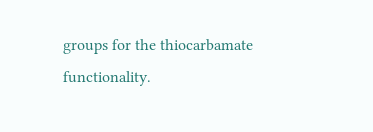groups for the thiocarbamate functionality.